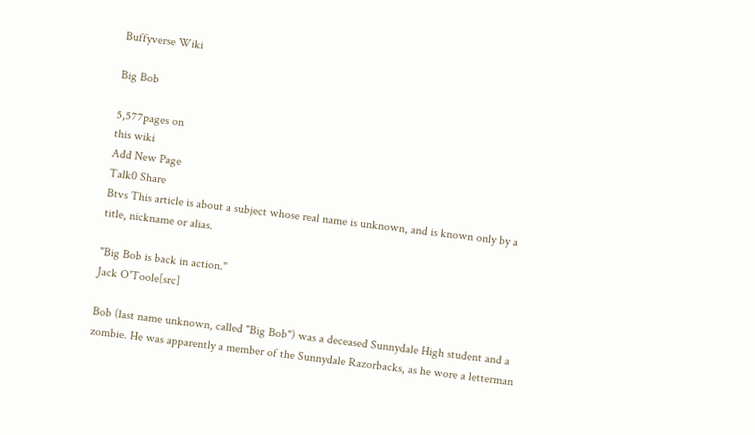Buffyverse Wiki

Big Bob

5,577pages on
this wiki
Add New Page
Talk0 Share
Btvs This article is about a subject whose real name is unknown, and is known only by a title, nickname or alias.

"Big Bob is back in action."
Jack O'Toole[src]

Bob (last name unknown, called "Big Bob") was a deceased Sunnydale High student and a zombie. He was apparently a member of the Sunnydale Razorbacks, as he wore a letterman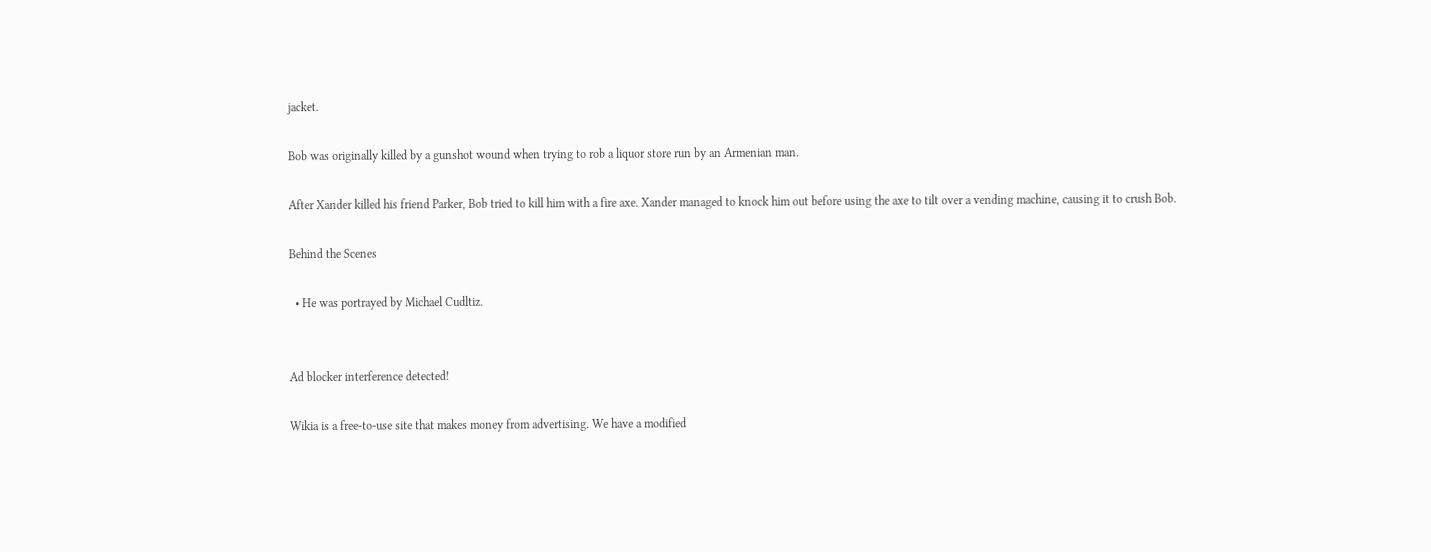jacket.

Bob was originally killed by a gunshot wound when trying to rob a liquor store run by an Armenian man.

After Xander killed his friend Parker, Bob tried to kill him with a fire axe. Xander managed to knock him out before using the axe to tilt over a vending machine, causing it to crush Bob.

Behind the Scenes

  • He was portrayed by Michael Cudltiz.


Ad blocker interference detected!

Wikia is a free-to-use site that makes money from advertising. We have a modified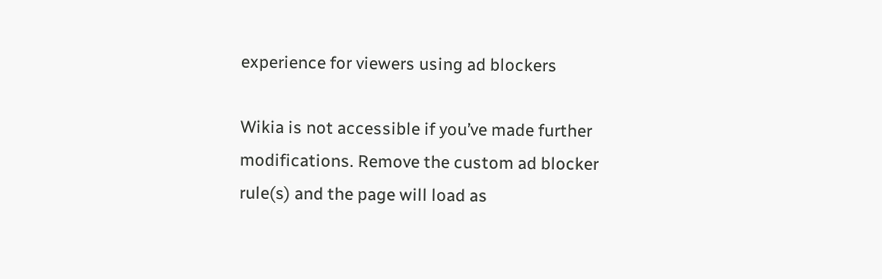experience for viewers using ad blockers

Wikia is not accessible if you’ve made further modifications. Remove the custom ad blocker rule(s) and the page will load as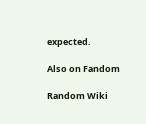expected.

Also on Fandom

Random Wiki